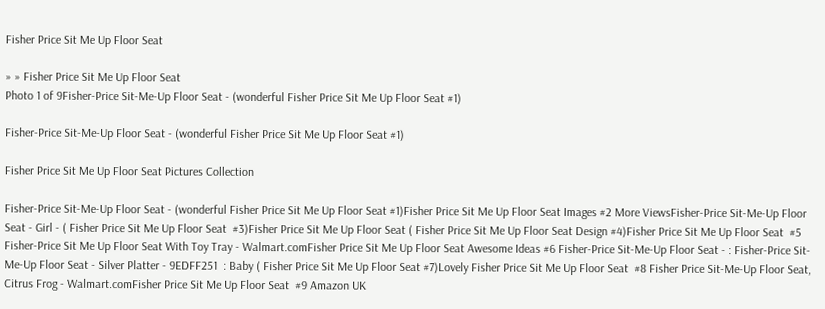Fisher Price Sit Me Up Floor Seat

» » Fisher Price Sit Me Up Floor Seat
Photo 1 of 9Fisher-Price Sit-Me-Up Floor Seat - (wonderful Fisher Price Sit Me Up Floor Seat #1)

Fisher-Price Sit-Me-Up Floor Seat - (wonderful Fisher Price Sit Me Up Floor Seat #1)

Fisher Price Sit Me Up Floor Seat Pictures Collection

Fisher-Price Sit-Me-Up Floor Seat - (wonderful Fisher Price Sit Me Up Floor Seat #1)Fisher Price Sit Me Up Floor Seat Images #2 More ViewsFisher-Price Sit-Me-Up Floor Seat - Girl - ( Fisher Price Sit Me Up Floor Seat  #3)Fisher Price Sit Me Up Floor Seat ( Fisher Price Sit Me Up Floor Seat Design #4)Fisher Price Sit Me Up Floor Seat  #5 Fisher-Price Sit Me Up Floor Seat With Toy Tray - Walmart.comFisher Price Sit Me Up Floor Seat Awesome Ideas #6 Fisher-Price Sit-Me-Up Floor Seat - : Fisher-Price Sit-Me-Up Floor Seat - Silver Platter - 9EDFF251  : Baby ( Fisher Price Sit Me Up Floor Seat #7)Lovely Fisher Price Sit Me Up Floor Seat  #8 Fisher Price Sit-Me-Up Floor Seat, Citrus Frog - Walmart.comFisher Price Sit Me Up Floor Seat  #9 Amazon UK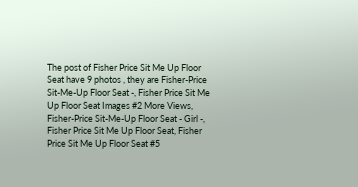The post of Fisher Price Sit Me Up Floor Seat have 9 photos , they are Fisher-Price Sit-Me-Up Floor Seat -, Fisher Price Sit Me Up Floor Seat Images #2 More Views, Fisher-Price Sit-Me-Up Floor Seat - Girl -, Fisher Price Sit Me Up Floor Seat, Fisher Price Sit Me Up Floor Seat #5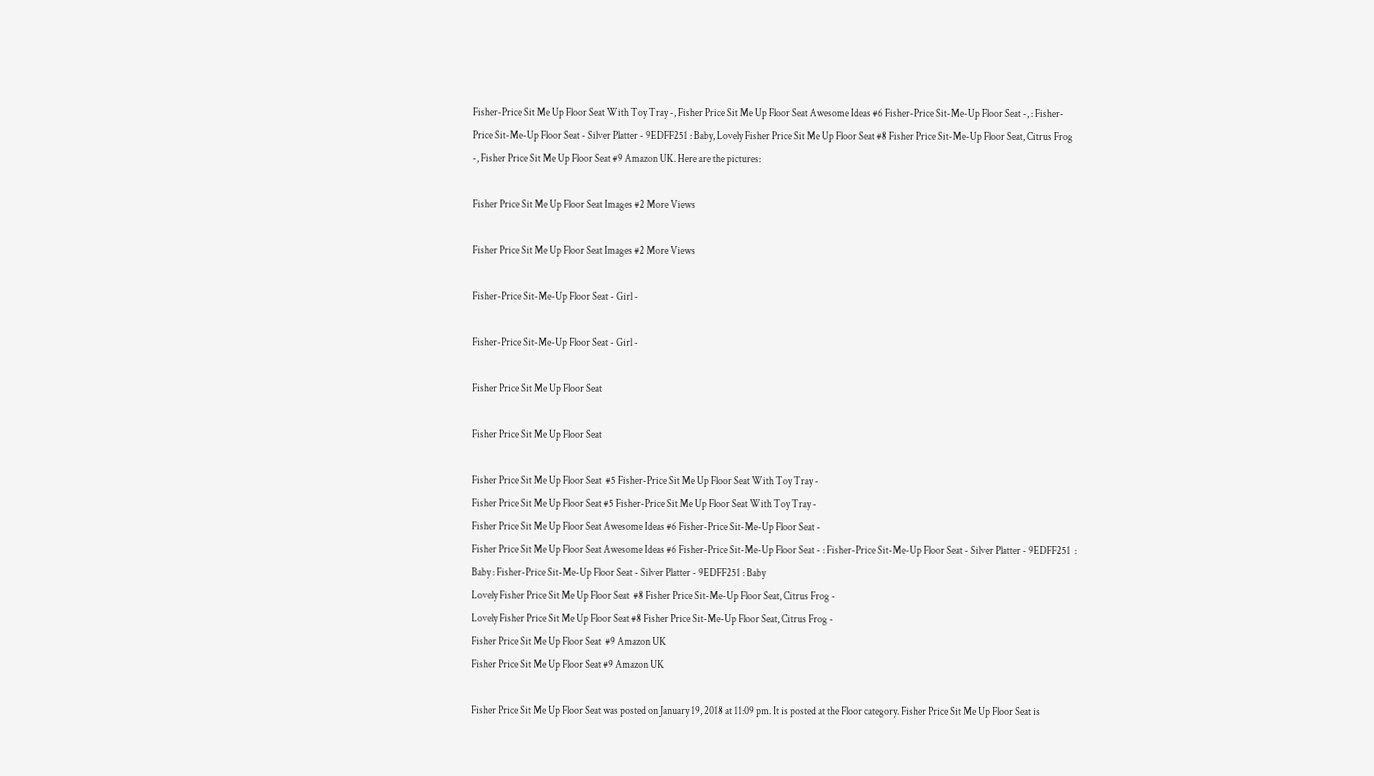Fisher-Price Sit Me Up Floor Seat With Toy Tray -, Fisher Price Sit Me Up Floor Seat Awesome Ideas #6 Fisher-Price Sit-Me-Up Floor Seat -, : Fisher-Price Sit-Me-Up Floor Seat - Silver Platter - 9EDFF251 : Baby, Lovely Fisher Price Sit Me Up Floor Seat #8 Fisher Price Sit-Me-Up Floor Seat, Citrus Frog -, Fisher Price Sit Me Up Floor Seat #9 Amazon UK. Here are the pictures:

Fisher Price Sit Me Up Floor Seat Images #2 More Views

Fisher Price Sit Me Up Floor Seat Images #2 More Views

Fisher-Price Sit-Me-Up Floor Seat - Girl -

Fisher-Price Sit-Me-Up Floor Seat - Girl -

Fisher Price Sit Me Up Floor Seat

Fisher Price Sit Me Up Floor Seat

Fisher Price Sit Me Up Floor Seat  #5 Fisher-Price Sit Me Up Floor Seat With Toy Tray -
Fisher Price Sit Me Up Floor Seat #5 Fisher-Price Sit Me Up Floor Seat With Toy Tray -
Fisher Price Sit Me Up Floor Seat Awesome Ideas #6 Fisher-Price Sit-Me-Up Floor Seat -
Fisher Price Sit Me Up Floor Seat Awesome Ideas #6 Fisher-Price Sit-Me-Up Floor Seat - : Fisher-Price Sit-Me-Up Floor Seat - Silver Platter - 9EDFF251  : Baby : Fisher-Price Sit-Me-Up Floor Seat - Silver Platter - 9EDFF251 : Baby
Lovely Fisher Price Sit Me Up Floor Seat  #8 Fisher Price Sit-Me-Up Floor Seat, Citrus Frog -
Lovely Fisher Price Sit Me Up Floor Seat #8 Fisher Price Sit-Me-Up Floor Seat, Citrus Frog -
Fisher Price Sit Me Up Floor Seat  #9 Amazon UK
Fisher Price Sit Me Up Floor Seat #9 Amazon UK

Fisher Price Sit Me Up Floor Seat was posted on January 19, 2018 at 11:09 pm. It is posted at the Floor category. Fisher Price Sit Me Up Floor Seat is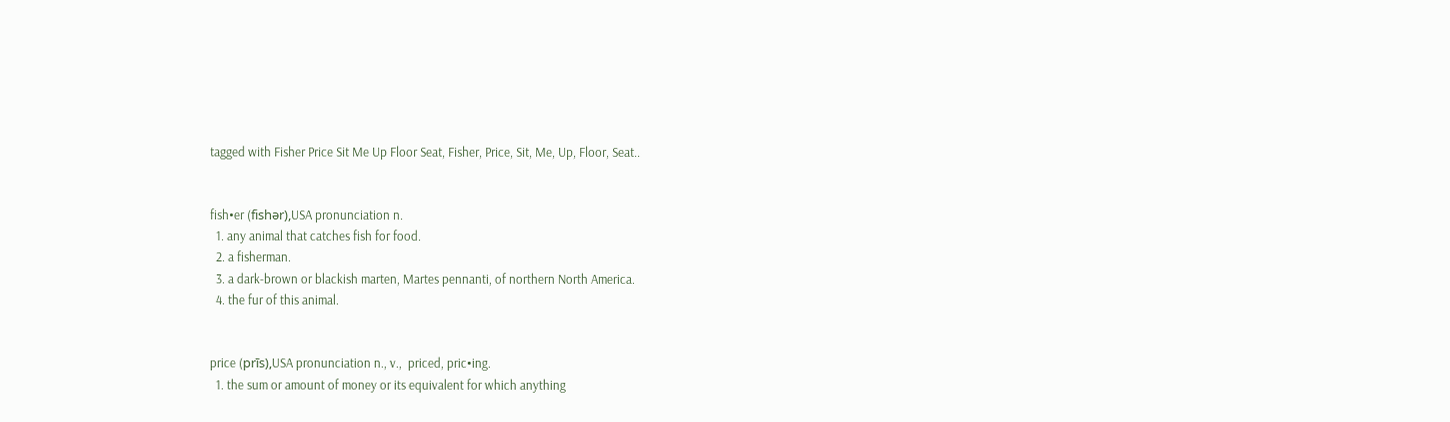tagged with Fisher Price Sit Me Up Floor Seat, Fisher, Price, Sit, Me, Up, Floor, Seat..


fish•er (fishər),USA pronunciation n.
  1. any animal that catches fish for food.
  2. a fisherman.
  3. a dark-brown or blackish marten, Martes pennanti, of northern North America.
  4. the fur of this animal.


price (prīs),USA pronunciation n., v.,  priced, pric•ing.
  1. the sum or amount of money or its equivalent for which anything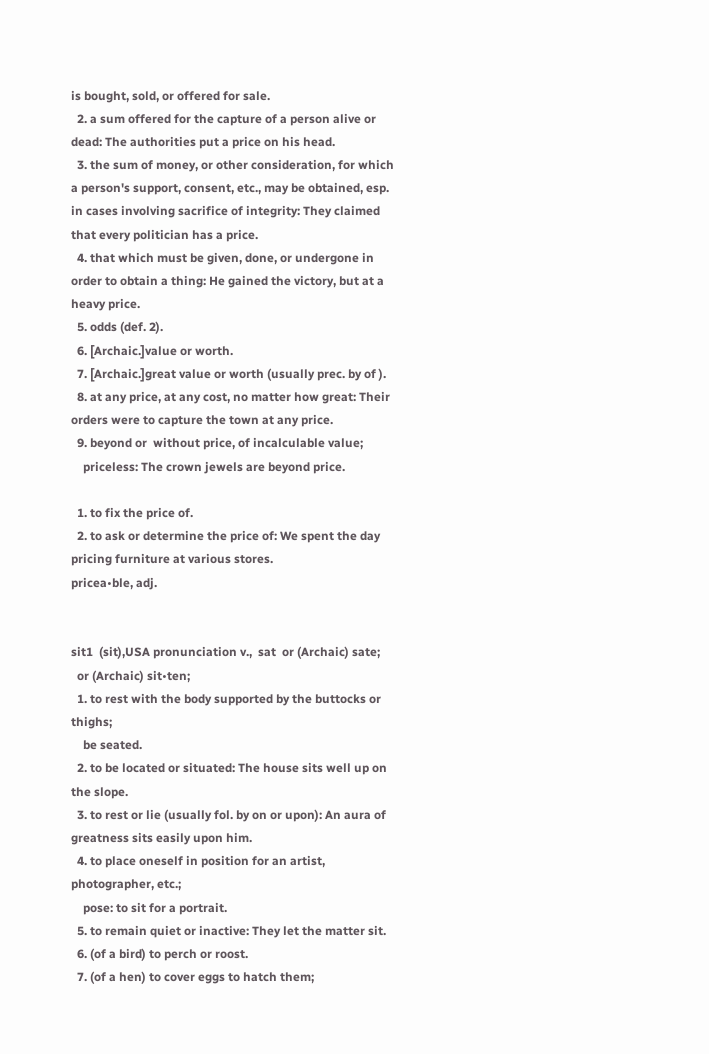is bought, sold, or offered for sale.
  2. a sum offered for the capture of a person alive or dead: The authorities put a price on his head.
  3. the sum of money, or other consideration, for which a person's support, consent, etc., may be obtained, esp. in cases involving sacrifice of integrity: They claimed that every politician has a price.
  4. that which must be given, done, or undergone in order to obtain a thing: He gained the victory, but at a heavy price.
  5. odds (def. 2).
  6. [Archaic.]value or worth.
  7. [Archaic.]great value or worth (usually prec. by of ).
  8. at any price, at any cost, no matter how great: Their orders were to capture the town at any price.
  9. beyond or  without price, of incalculable value;
    priceless: The crown jewels are beyond price.

  1. to fix the price of.
  2. to ask or determine the price of: We spent the day pricing furniture at various stores.
pricea•ble, adj.


sit1  (sit),USA pronunciation v.,  sat  or (Archaic) sate;
  or (Archaic) sit•ten;
  1. to rest with the body supported by the buttocks or thighs;
    be seated.
  2. to be located or situated: The house sits well up on the slope.
  3. to rest or lie (usually fol. by on or upon): An aura of greatness sits easily upon him.
  4. to place oneself in position for an artist, photographer, etc.;
    pose: to sit for a portrait.
  5. to remain quiet or inactive: They let the matter sit.
  6. (of a bird) to perch or roost.
  7. (of a hen) to cover eggs to hatch them;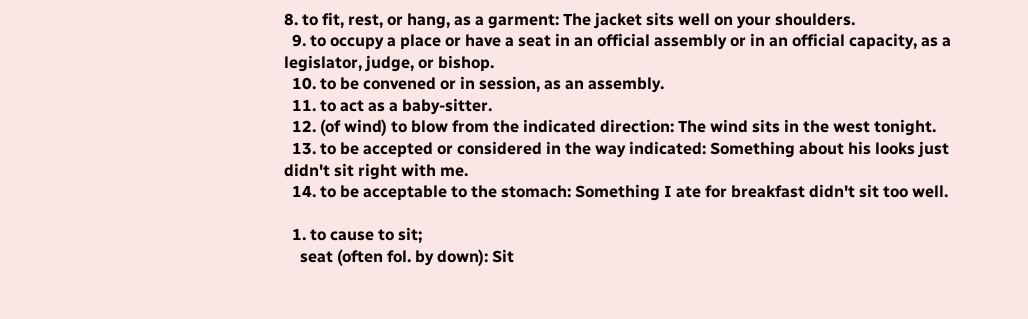8. to fit, rest, or hang, as a garment: The jacket sits well on your shoulders.
  9. to occupy a place or have a seat in an official assembly or in an official capacity, as a legislator, judge, or bishop.
  10. to be convened or in session, as an assembly.
  11. to act as a baby-sitter.
  12. (of wind) to blow from the indicated direction: The wind sits in the west tonight.
  13. to be accepted or considered in the way indicated: Something about his looks just didn't sit right with me.
  14. to be acceptable to the stomach: Something I ate for breakfast didn't sit too well.

  1. to cause to sit;
    seat (often fol. by down): Sit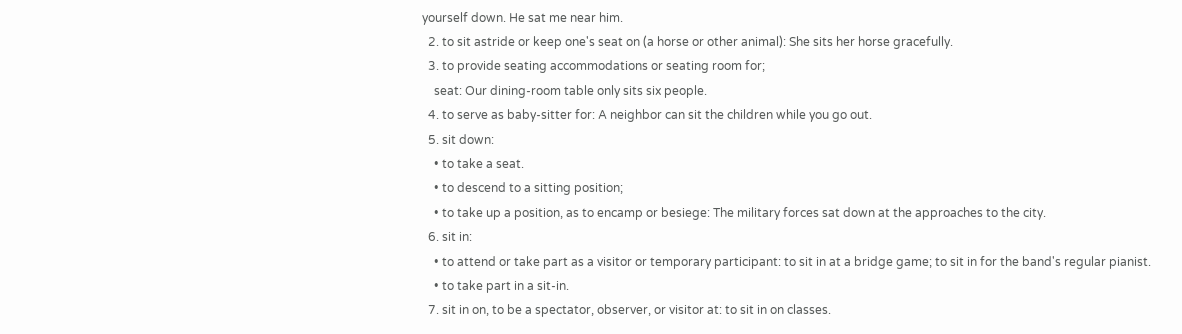yourself down. He sat me near him.
  2. to sit astride or keep one's seat on (a horse or other animal): She sits her horse gracefully.
  3. to provide seating accommodations or seating room for;
    seat: Our dining-room table only sits six people.
  4. to serve as baby-sitter for: A neighbor can sit the children while you go out.
  5. sit down:
    • to take a seat.
    • to descend to a sitting position;
    • to take up a position, as to encamp or besiege: The military forces sat down at the approaches to the city.
  6. sit in:
    • to attend or take part as a visitor or temporary participant: to sit in at a bridge game; to sit in for the band's regular pianist.
    • to take part in a sit-in.
  7. sit in on, to be a spectator, observer, or visitor at: to sit in on classes.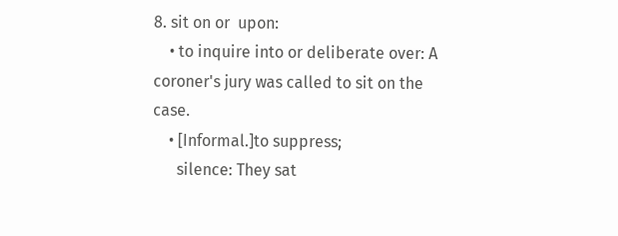8. sit on or  upon:
    • to inquire into or deliberate over: A coroner's jury was called to sit on the case.
    • [Informal.]to suppress;
      silence: They sat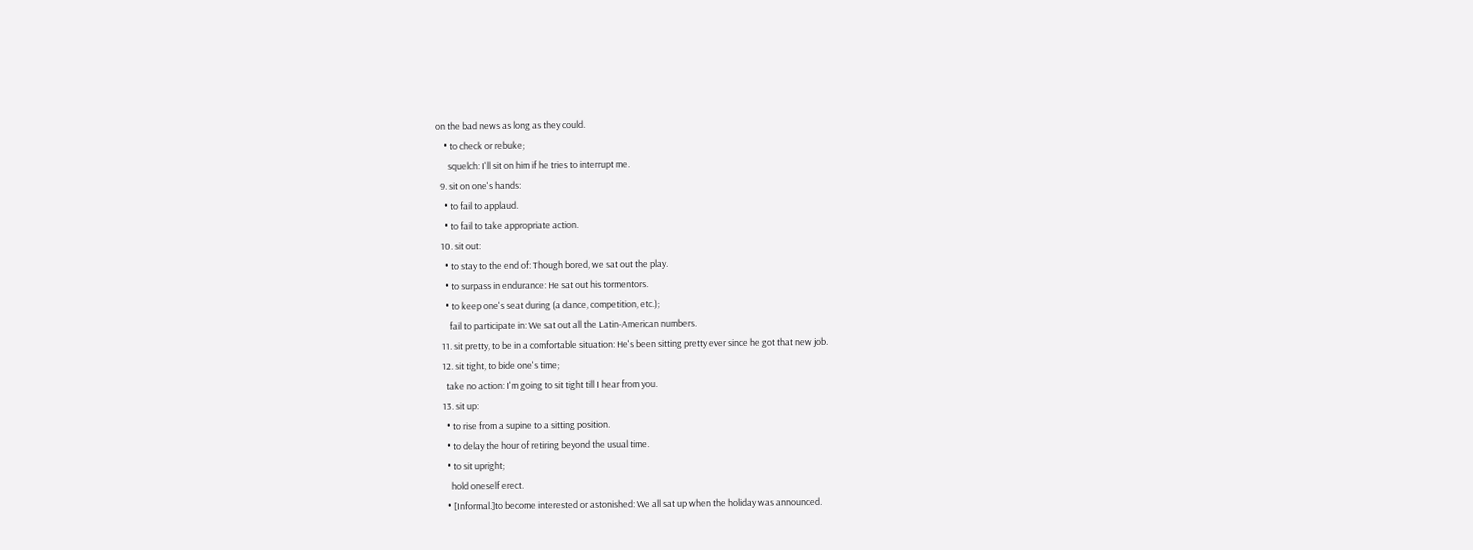on the bad news as long as they could.
    • to check or rebuke;
      squelch: I'll sit on him if he tries to interrupt me.
  9. sit on one's hands:
    • to fail to applaud.
    • to fail to take appropriate action.
  10. sit out:
    • to stay to the end of: Though bored, we sat out the play.
    • to surpass in endurance: He sat out his tormentors.
    • to keep one's seat during (a dance, competition, etc.);
      fail to participate in: We sat out all the Latin-American numbers.
  11. sit pretty, to be in a comfortable situation: He's been sitting pretty ever since he got that new job.
  12. sit tight, to bide one's time;
    take no action: I'm going to sit tight till I hear from you.
  13. sit up:
    • to rise from a supine to a sitting position.
    • to delay the hour of retiring beyond the usual time.
    • to sit upright;
      hold oneself erect.
    • [Informal.]to become interested or astonished: We all sat up when the holiday was announced.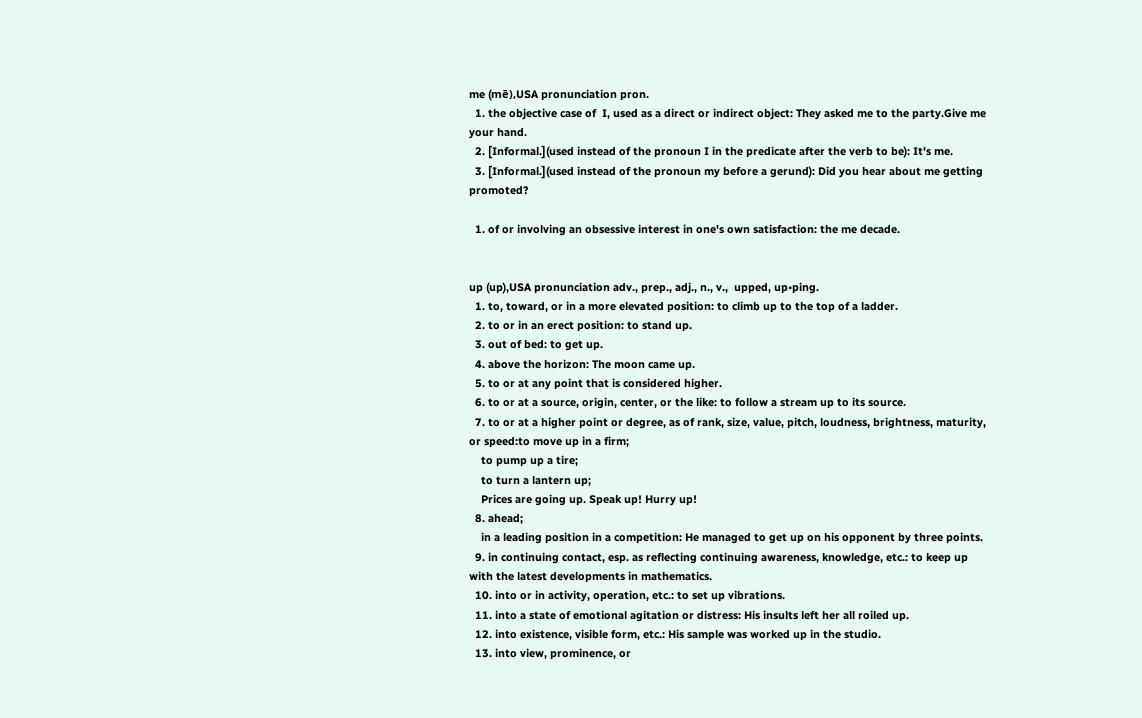me (mē),USA pronunciation pron.
  1. the objective case of  I, used as a direct or indirect object: They asked me to the party.Give me your hand.
  2. [Informal.](used instead of the pronoun I in the predicate after the verb to be): It's me.
  3. [Informal.](used instead of the pronoun my before a gerund): Did you hear about me getting promoted?

  1. of or involving an obsessive interest in one's own satisfaction: the me decade.


up (up),USA pronunciation adv., prep., adj., n., v.,  upped, up•ping.
  1. to, toward, or in a more elevated position: to climb up to the top of a ladder.
  2. to or in an erect position: to stand up.
  3. out of bed: to get up.
  4. above the horizon: The moon came up.
  5. to or at any point that is considered higher.
  6. to or at a source, origin, center, or the like: to follow a stream up to its source.
  7. to or at a higher point or degree, as of rank, size, value, pitch, loudness, brightness, maturity, or speed:to move up in a firm;
    to pump up a tire;
    to turn a lantern up;
    Prices are going up. Speak up! Hurry up!
  8. ahead;
    in a leading position in a competition: He managed to get up on his opponent by three points.
  9. in continuing contact, esp. as reflecting continuing awareness, knowledge, etc.: to keep up with the latest developments in mathematics.
  10. into or in activity, operation, etc.: to set up vibrations.
  11. into a state of emotional agitation or distress: His insults left her all roiled up.
  12. into existence, visible form, etc.: His sample was worked up in the studio.
  13. into view, prominence, or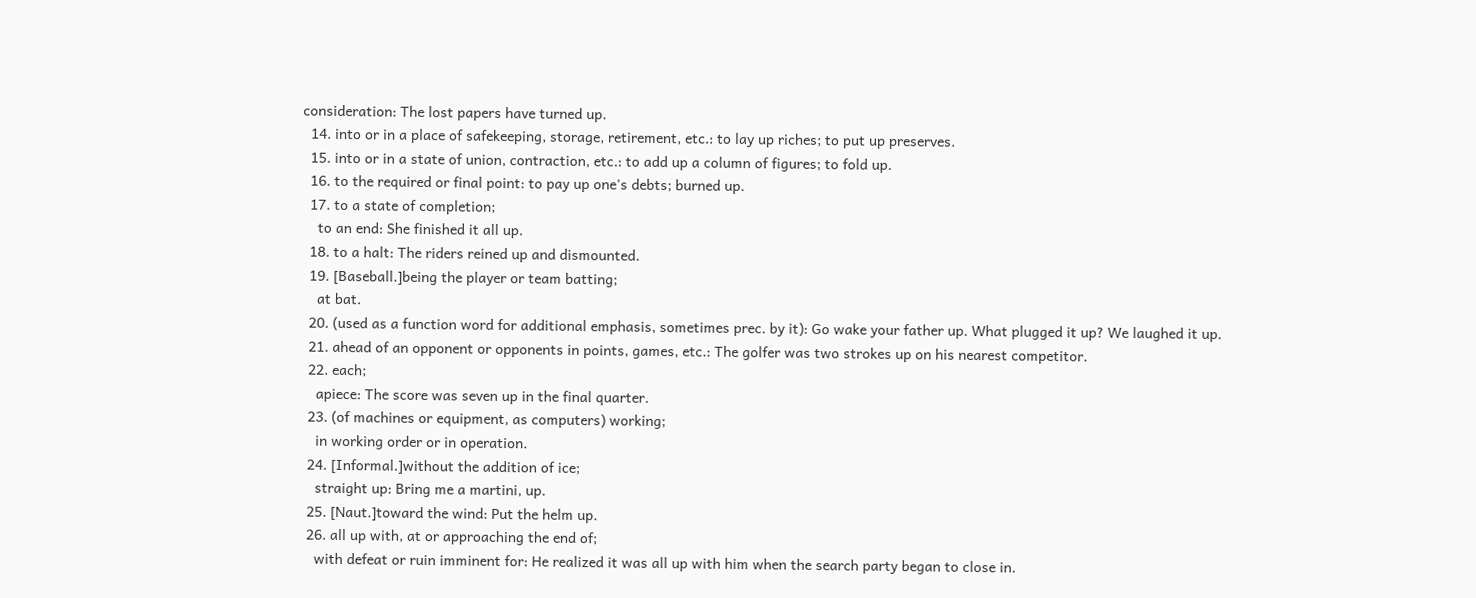consideration: The lost papers have turned up.
  14. into or in a place of safekeeping, storage, retirement, etc.: to lay up riches; to put up preserves.
  15. into or in a state of union, contraction, etc.: to add up a column of figures; to fold up.
  16. to the required or final point: to pay up one's debts; burned up.
  17. to a state of completion;
    to an end: She finished it all up.
  18. to a halt: The riders reined up and dismounted.
  19. [Baseball.]being the player or team batting;
    at bat.
  20. (used as a function word for additional emphasis, sometimes prec. by it): Go wake your father up. What plugged it up? We laughed it up.
  21. ahead of an opponent or opponents in points, games, etc.: The golfer was two strokes up on his nearest competitor.
  22. each;
    apiece: The score was seven up in the final quarter.
  23. (of machines or equipment, as computers) working;
    in working order or in operation.
  24. [Informal.]without the addition of ice;
    straight up: Bring me a martini, up.
  25. [Naut.]toward the wind: Put the helm up.
  26. all up with, at or approaching the end of;
    with defeat or ruin imminent for: He realized it was all up with him when the search party began to close in.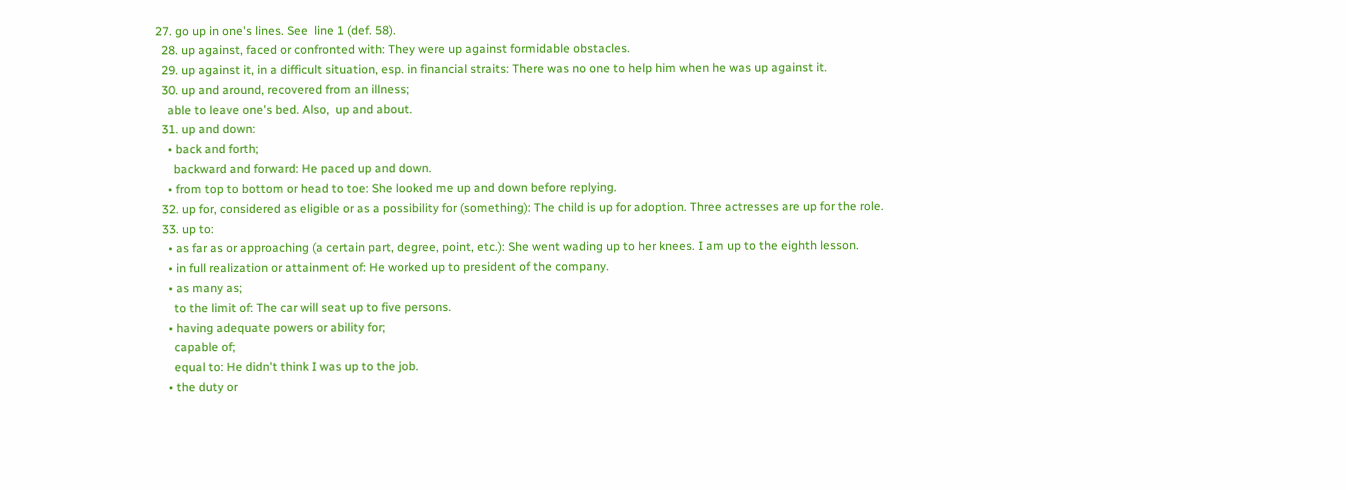27. go up in one's lines. See  line 1 (def. 58).
  28. up against, faced or confronted with: They were up against formidable obstacles.
  29. up against it, in a difficult situation, esp. in financial straits: There was no one to help him when he was up against it.
  30. up and around, recovered from an illness;
    able to leave one's bed. Also,  up and about.
  31. up and down:
    • back and forth;
      backward and forward: He paced up and down.
    • from top to bottom or head to toe: She looked me up and down before replying.
  32. up for, considered as eligible or as a possibility for (something): The child is up for adoption. Three actresses are up for the role.
  33. up to:
    • as far as or approaching (a certain part, degree, point, etc.): She went wading up to her knees. I am up to the eighth lesson.
    • in full realization or attainment of: He worked up to president of the company.
    • as many as;
      to the limit of: The car will seat up to five persons.
    • having adequate powers or ability for;
      capable of;
      equal to: He didn't think I was up to the job.
    • the duty or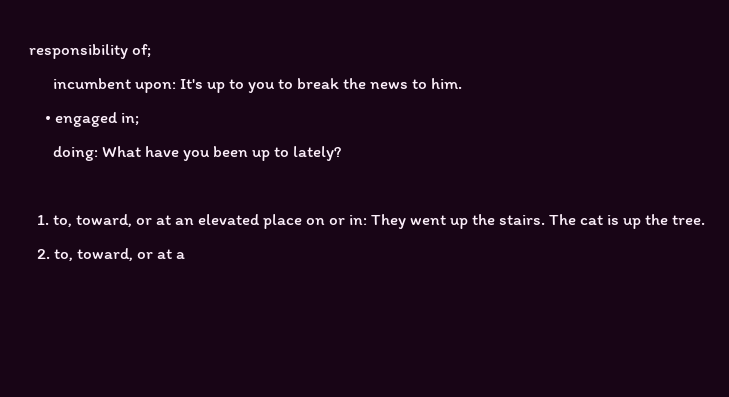responsibility of;
      incumbent upon: It's up to you to break the news to him.
    • engaged in;
      doing: What have you been up to lately?

  1. to, toward, or at an elevated place on or in: They went up the stairs. The cat is up the tree.
  2. to, toward, or at a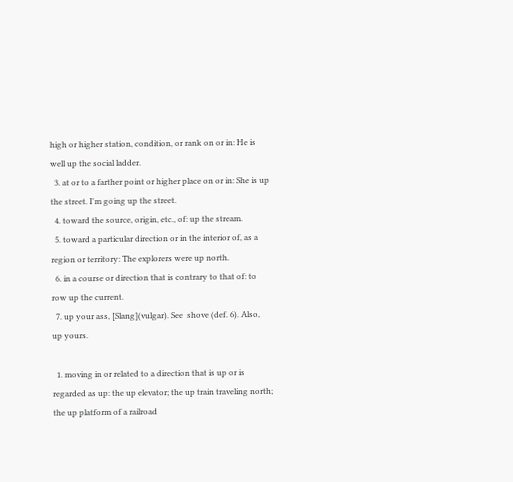high or higher station, condition, or rank on or in: He is well up the social ladder.
  3. at or to a farther point or higher place on or in: She is up the street. I'm going up the street.
  4. toward the source, origin, etc., of: up the stream.
  5. toward a particular direction or in the interior of, as a region or territory: The explorers were up north.
  6. in a course or direction that is contrary to that of: to row up the current.
  7. up your ass, [Slang](vulgar). See  shove (def. 6). Also,  up yours.

  1. moving in or related to a direction that is up or is regarded as up: the up elevator; the up train traveling north; the up platform of a railroad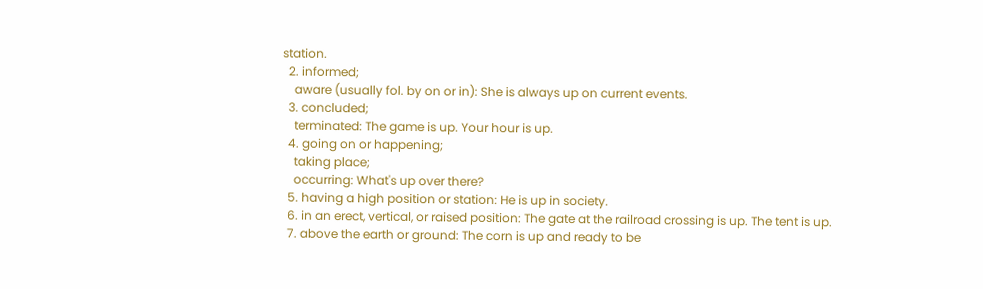station.
  2. informed;
    aware (usually fol. by on or in): She is always up on current events.
  3. concluded;
    terminated: The game is up. Your hour is up.
  4. going on or happening;
    taking place;
    occurring: What's up over there?
  5. having a high position or station: He is up in society.
  6. in an erect, vertical, or raised position: The gate at the railroad crossing is up. The tent is up.
  7. above the earth or ground: The corn is up and ready to be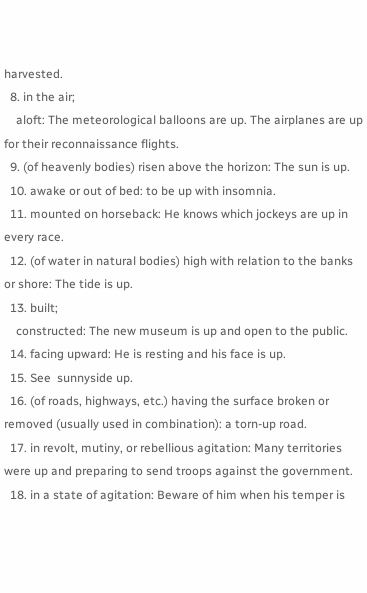harvested.
  8. in the air;
    aloft: The meteorological balloons are up. The airplanes are up for their reconnaissance flights.
  9. (of heavenly bodies) risen above the horizon: The sun is up.
  10. awake or out of bed: to be up with insomnia.
  11. mounted on horseback: He knows which jockeys are up in every race.
  12. (of water in natural bodies) high with relation to the banks or shore: The tide is up.
  13. built;
    constructed: The new museum is up and open to the public.
  14. facing upward: He is resting and his face is up.
  15. See  sunnyside up.
  16. (of roads, highways, etc.) having the surface broken or removed (usually used in combination): a torn-up road.
  17. in revolt, mutiny, or rebellious agitation: Many territories were up and preparing to send troops against the government.
  18. in a state of agitation: Beware of him when his temper is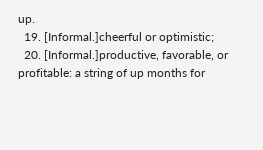up.
  19. [Informal.]cheerful or optimistic;
  20. [Informal.]productive, favorable, or profitable: a string of up months for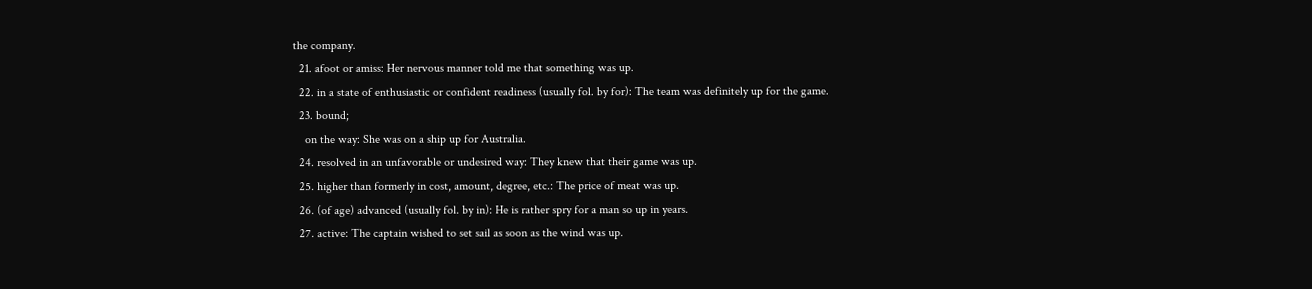the company.
  21. afoot or amiss: Her nervous manner told me that something was up.
  22. in a state of enthusiastic or confident readiness (usually fol. by for): The team was definitely up for the game.
  23. bound;
    on the way: She was on a ship up for Australia.
  24. resolved in an unfavorable or undesired way: They knew that their game was up.
  25. higher than formerly in cost, amount, degree, etc.: The price of meat was up.
  26. (of age) advanced (usually fol. by in): He is rather spry for a man so up in years.
  27. active: The captain wished to set sail as soon as the wind was up.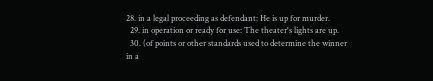28. in a legal proceeding as defendant: He is up for murder.
  29. in operation or ready for use: The theater's lights are up.
  30. (of points or other standards used to determine the winner in a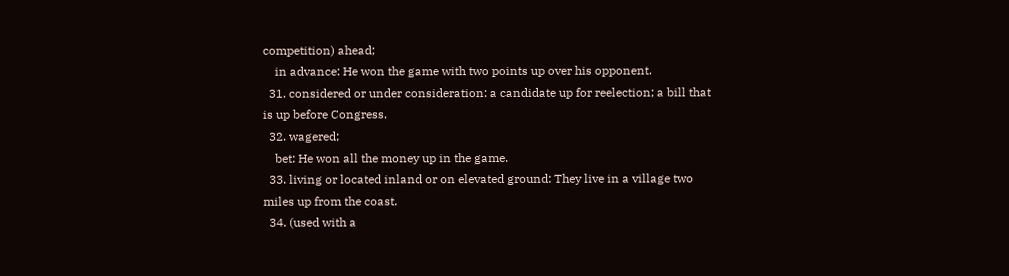competition) ahead;
    in advance: He won the game with two points up over his opponent.
  31. considered or under consideration: a candidate up for reelection; a bill that is up before Congress.
  32. wagered;
    bet: He won all the money up in the game.
  33. living or located inland or on elevated ground: They live in a village two miles up from the coast.
  34. (used with a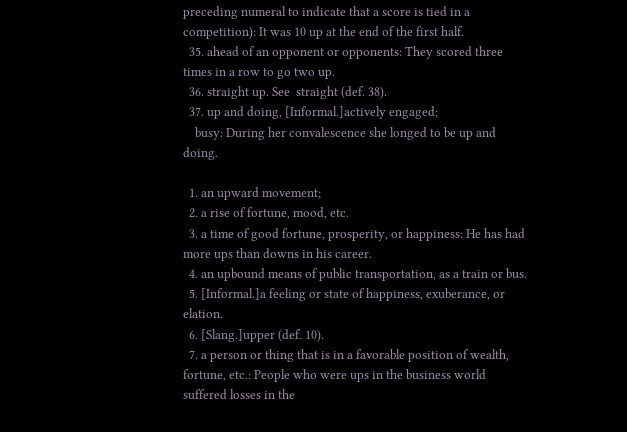preceding numeral to indicate that a score is tied in a competition): It was 10 up at the end of the first half.
  35. ahead of an opponent or opponents: They scored three times in a row to go two up.
  36. straight up. See  straight (def. 38).
  37. up and doing, [Informal.]actively engaged;
    busy: During her convalescence she longed to be up and doing.

  1. an upward movement;
  2. a rise of fortune, mood, etc.
  3. a time of good fortune, prosperity, or happiness: He has had more ups than downs in his career.
  4. an upbound means of public transportation, as a train or bus.
  5. [Informal.]a feeling or state of happiness, exuberance, or elation.
  6. [Slang.]upper (def. 10).
  7. a person or thing that is in a favorable position of wealth, fortune, etc.: People who were ups in the business world suffered losses in the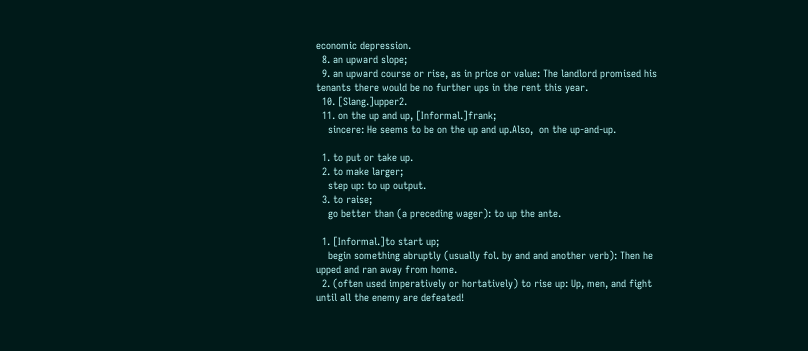economic depression.
  8. an upward slope;
  9. an upward course or rise, as in price or value: The landlord promised his tenants there would be no further ups in the rent this year.
  10. [Slang.]upper2.
  11. on the up and up, [Informal.]frank;
    sincere: He seems to be on the up and up.Also,  on the up-and-up.

  1. to put or take up.
  2. to make larger;
    step up: to up output.
  3. to raise;
    go better than (a preceding wager): to up the ante.

  1. [Informal.]to start up;
    begin something abruptly (usually fol. by and and another verb): Then he upped and ran away from home.
  2. (often used imperatively or hortatively) to rise up: Up, men, and fight until all the enemy are defeated!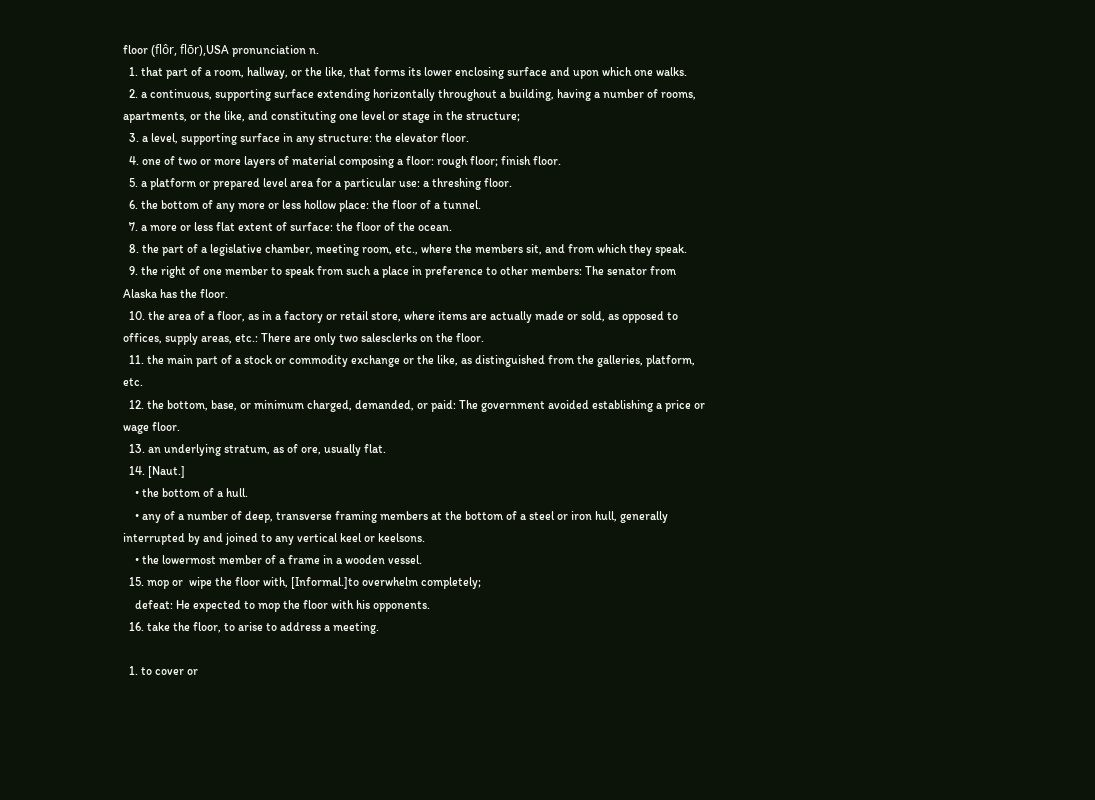floor (flôr, flōr),USA pronunciation n.
  1. that part of a room, hallway, or the like, that forms its lower enclosing surface and upon which one walks.
  2. a continuous, supporting surface extending horizontally throughout a building, having a number of rooms, apartments, or the like, and constituting one level or stage in the structure;
  3. a level, supporting surface in any structure: the elevator floor.
  4. one of two or more layers of material composing a floor: rough floor; finish floor.
  5. a platform or prepared level area for a particular use: a threshing floor.
  6. the bottom of any more or less hollow place: the floor of a tunnel.
  7. a more or less flat extent of surface: the floor of the ocean.
  8. the part of a legislative chamber, meeting room, etc., where the members sit, and from which they speak.
  9. the right of one member to speak from such a place in preference to other members: The senator from Alaska has the floor.
  10. the area of a floor, as in a factory or retail store, where items are actually made or sold, as opposed to offices, supply areas, etc.: There are only two salesclerks on the floor.
  11. the main part of a stock or commodity exchange or the like, as distinguished from the galleries, platform, etc.
  12. the bottom, base, or minimum charged, demanded, or paid: The government avoided establishing a price or wage floor.
  13. an underlying stratum, as of ore, usually flat.
  14. [Naut.]
    • the bottom of a hull.
    • any of a number of deep, transverse framing members at the bottom of a steel or iron hull, generally interrupted by and joined to any vertical keel or keelsons.
    • the lowermost member of a frame in a wooden vessel.
  15. mop or  wipe the floor with, [Informal.]to overwhelm completely;
    defeat: He expected to mop the floor with his opponents.
  16. take the floor, to arise to address a meeting.

  1. to cover or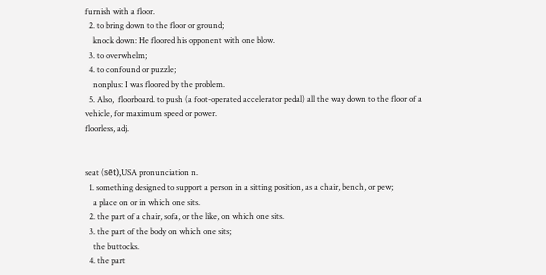furnish with a floor.
  2. to bring down to the floor or ground;
    knock down: He floored his opponent with one blow.
  3. to overwhelm;
  4. to confound or puzzle;
    nonplus: I was floored by the problem.
  5. Also,  floorboard. to push (a foot-operated accelerator pedal) all the way down to the floor of a vehicle, for maximum speed or power.
floorless, adj.


seat (sēt),USA pronunciation n.
  1. something designed to support a person in a sitting position, as a chair, bench, or pew;
    a place on or in which one sits.
  2. the part of a chair, sofa, or the like, on which one sits.
  3. the part of the body on which one sits;
    the buttocks.
  4. the part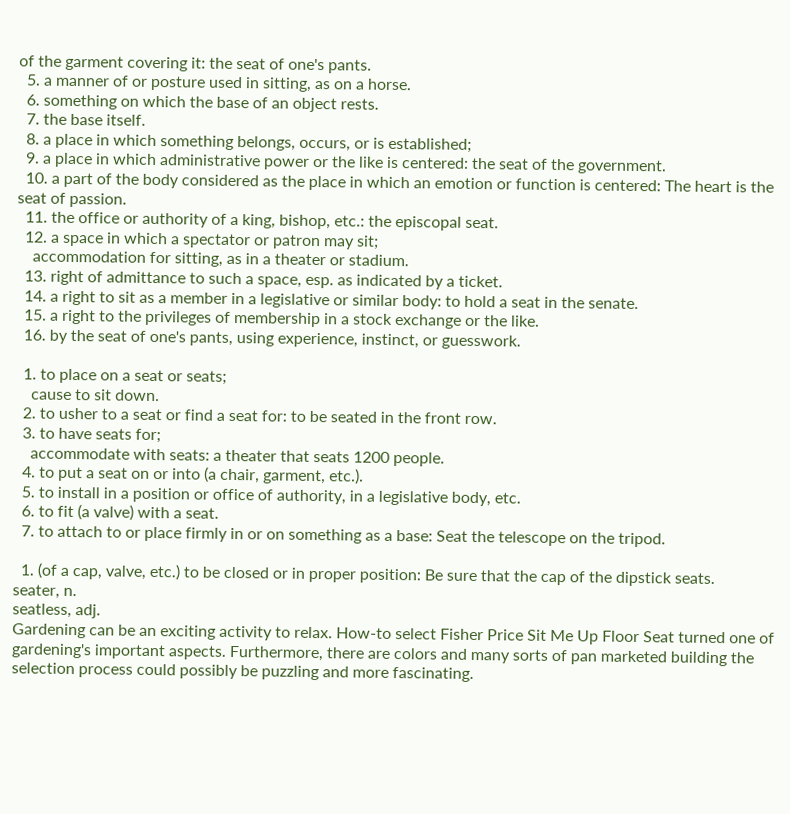of the garment covering it: the seat of one's pants.
  5. a manner of or posture used in sitting, as on a horse.
  6. something on which the base of an object rests.
  7. the base itself.
  8. a place in which something belongs, occurs, or is established;
  9. a place in which administrative power or the like is centered: the seat of the government.
  10. a part of the body considered as the place in which an emotion or function is centered: The heart is the seat of passion.
  11. the office or authority of a king, bishop, etc.: the episcopal seat.
  12. a space in which a spectator or patron may sit;
    accommodation for sitting, as in a theater or stadium.
  13. right of admittance to such a space, esp. as indicated by a ticket.
  14. a right to sit as a member in a legislative or similar body: to hold a seat in the senate.
  15. a right to the privileges of membership in a stock exchange or the like.
  16. by the seat of one's pants, using experience, instinct, or guesswork.

  1. to place on a seat or seats;
    cause to sit down.
  2. to usher to a seat or find a seat for: to be seated in the front row.
  3. to have seats for;
    accommodate with seats: a theater that seats 1200 people.
  4. to put a seat on or into (a chair, garment, etc.).
  5. to install in a position or office of authority, in a legislative body, etc.
  6. to fit (a valve) with a seat.
  7. to attach to or place firmly in or on something as a base: Seat the telescope on the tripod.

  1. (of a cap, valve, etc.) to be closed or in proper position: Be sure that the cap of the dipstick seats.
seater, n.
seatless, adj.
Gardening can be an exciting activity to relax. How-to select Fisher Price Sit Me Up Floor Seat turned one of gardening's important aspects. Furthermore, there are colors and many sorts of pan marketed building the selection process could possibly be puzzling and more fascinating.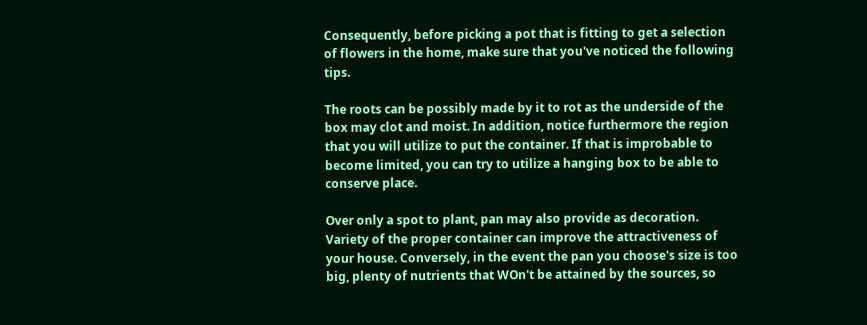Consequently, before picking a pot that is fitting to get a selection of flowers in the home, make sure that you've noticed the following tips.

The roots can be possibly made by it to rot as the underside of the box may clot and moist. In addition, notice furthermore the region that you will utilize to put the container. If that is improbable to become limited, you can try to utilize a hanging box to be able to conserve place.

Over only a spot to plant, pan may also provide as decoration. Variety of the proper container can improve the attractiveness of your house. Conversely, in the event the pan you choose's size is too big, plenty of nutrients that WOn't be attained by the sources, so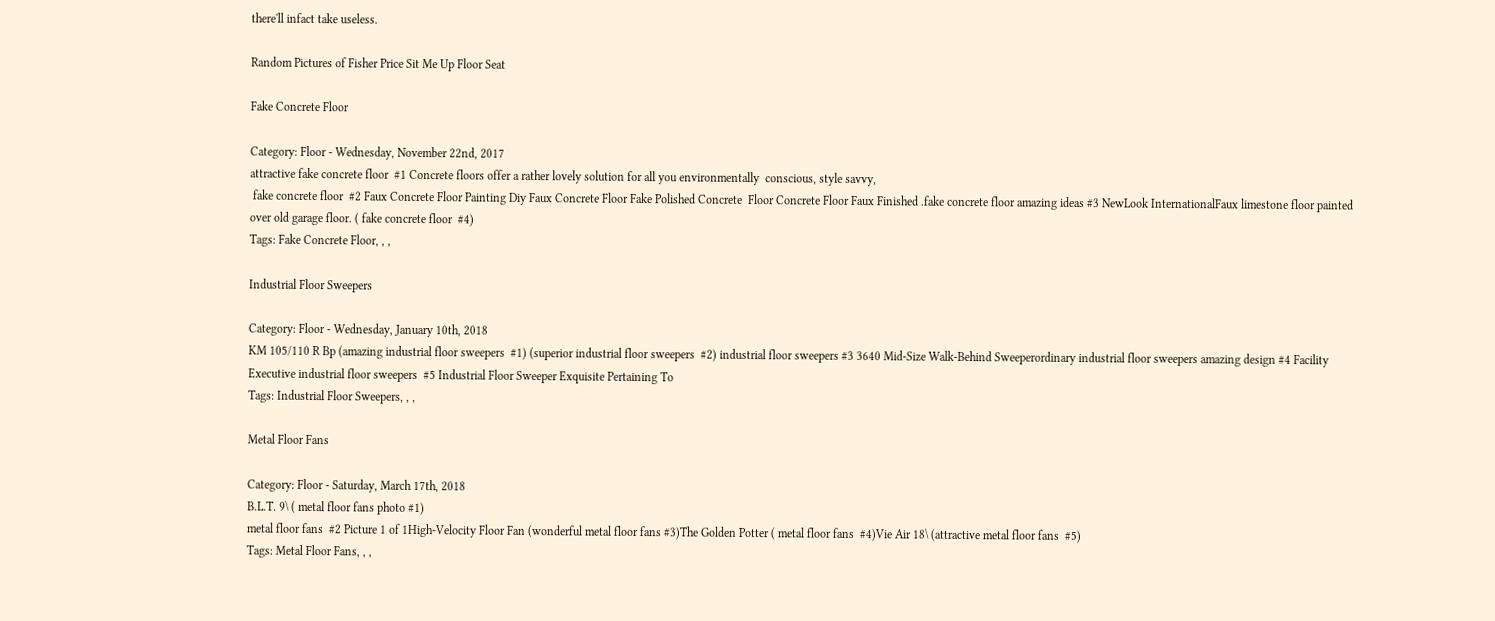there'll infact take useless.

Random Pictures of Fisher Price Sit Me Up Floor Seat

Fake Concrete Floor

Category: Floor - Wednesday, November 22nd, 2017
attractive fake concrete floor  #1 Concrete floors offer a rather lovely solution for all you environmentally  conscious, style savvy,
 fake concrete floor  #2 Faux Concrete Floor Painting Diy Faux Concrete Floor Fake Polished Concrete  Floor Concrete Floor Faux Finished .fake concrete floor amazing ideas #3 NewLook InternationalFaux limestone floor painted over old garage floor. ( fake concrete floor  #4)
Tags: Fake Concrete Floor, , ,

Industrial Floor Sweepers

Category: Floor - Wednesday, January 10th, 2018
KM 105/110 R Bp (amazing industrial floor sweepers  #1) (superior industrial floor sweepers  #2) industrial floor sweepers #3 3640 Mid-Size Walk-Behind Sweeperordinary industrial floor sweepers amazing design #4 Facility Executive industrial floor sweepers  #5 Industrial Floor Sweeper Exquisite Pertaining To
Tags: Industrial Floor Sweepers, , ,

Metal Floor Fans

Category: Floor - Saturday, March 17th, 2018
B.L.T. 9\ ( metal floor fans photo #1)
metal floor fans  #2 Picture 1 of 1High-Velocity Floor Fan (wonderful metal floor fans #3)The Golden Potter ( metal floor fans  #4)Vie Air 18\ (attractive metal floor fans  #5)
Tags: Metal Floor Fans, , ,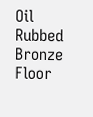Oil Rubbed Bronze Floor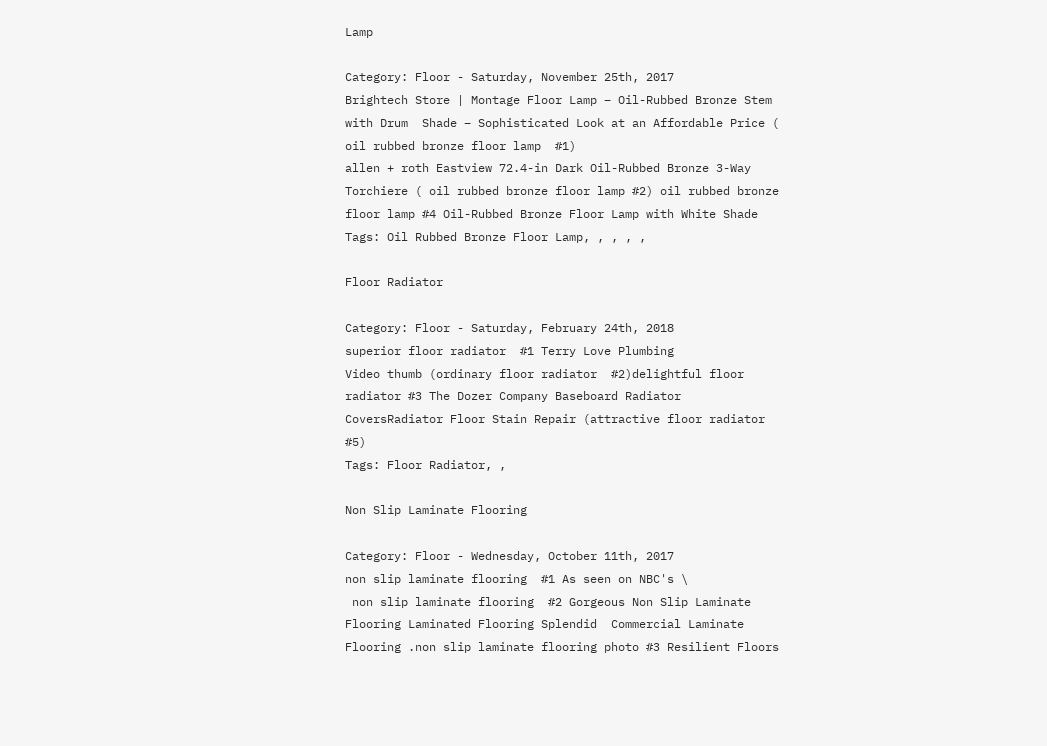Lamp

Category: Floor - Saturday, November 25th, 2017
Brightech Store | Montage Floor Lamp – Oil-Rubbed Bronze Stem with Drum  Shade – Sophisticated Look at an Affordable Price ( oil rubbed bronze floor lamp  #1)
allen + roth Eastview 72.4-in Dark Oil-Rubbed Bronze 3-Way Torchiere ( oil rubbed bronze floor lamp #2) oil rubbed bronze floor lamp #4 Oil-Rubbed Bronze Floor Lamp with White Shade
Tags: Oil Rubbed Bronze Floor Lamp, , , , ,

Floor Radiator

Category: Floor - Saturday, February 24th, 2018
superior floor radiator  #1 Terry Love Plumbing
Video thumb (ordinary floor radiator  #2)delightful floor radiator #3 The Dozer Company Baseboard Radiator CoversRadiator Floor Stain Repair (attractive floor radiator  #5)
Tags: Floor Radiator, ,

Non Slip Laminate Flooring

Category: Floor - Wednesday, October 11th, 2017
non slip laminate flooring  #1 As seen on NBC's \
 non slip laminate flooring  #2 Gorgeous Non Slip Laminate Flooring Laminated Flooring Splendid  Commercial Laminate Flooring .non slip laminate flooring photo #3 Resilient Floors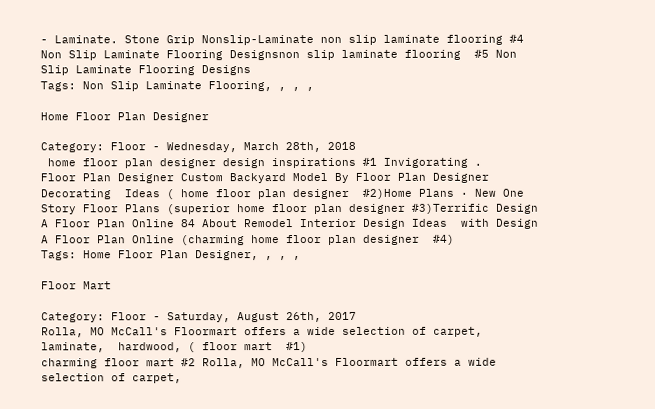- Laminate. Stone Grip Nonslip-Laminate non slip laminate flooring #4 Non Slip Laminate Flooring Designsnon slip laminate flooring  #5 Non Slip Laminate Flooring Designs
Tags: Non Slip Laminate Flooring, , , ,

Home Floor Plan Designer

Category: Floor - Wednesday, March 28th, 2018
 home floor plan designer design inspirations #1 Invigorating .
Floor Plan Designer Custom Backyard Model By Floor Plan Designer Decorating  Ideas ( home floor plan designer  #2)Home Plans · New One Story Floor Plans (superior home floor plan designer #3)Terrific Design A Floor Plan Online 84 About Remodel Interior Design Ideas  with Design A Floor Plan Online (charming home floor plan designer  #4)
Tags: Home Floor Plan Designer, , , ,

Floor Mart

Category: Floor - Saturday, August 26th, 2017
Rolla, MO McCall's Floormart offers a wide selection of carpet, laminate,  hardwood, ( floor mart  #1)
charming floor mart #2 Rolla, MO McCall's Floormart offers a wide selection of carpet,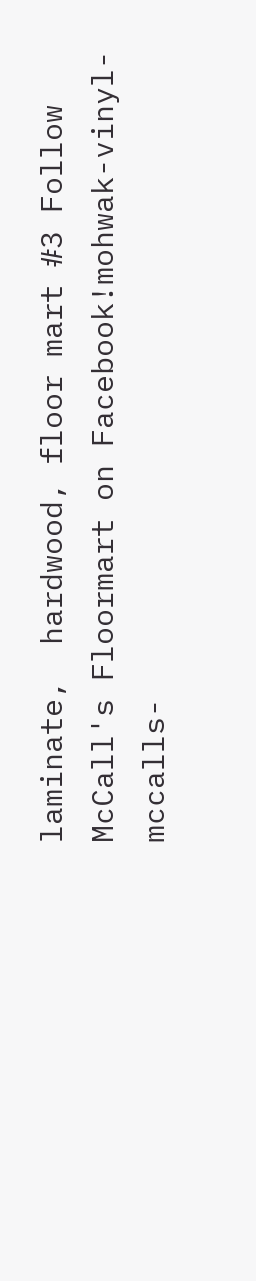laminate,  hardwood, floor mart #3 Follow McCall's Floormart on Facebook!mohwak-vinyl-mccalls-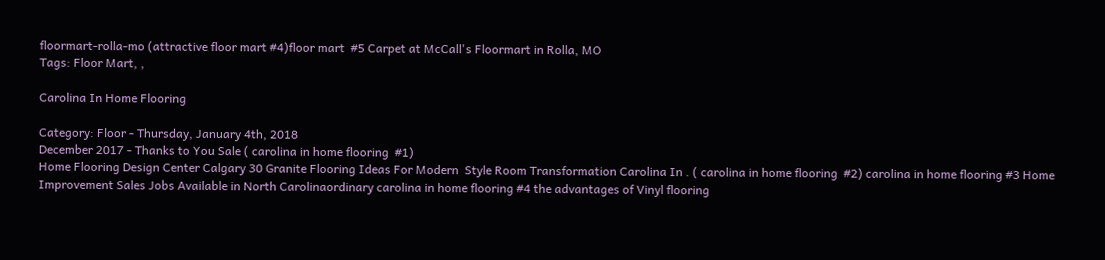floormart-rolla-mo (attractive floor mart #4)floor mart  #5 Carpet at McCall's Floormart in Rolla, MO
Tags: Floor Mart, ,

Carolina In Home Flooring

Category: Floor - Thursday, January 4th, 2018
December 2017 - Thanks to You Sale ( carolina in home flooring  #1)
Home Flooring Design Center Calgary 30 Granite Flooring Ideas For Modern  Style Room Transformation Carolina In . ( carolina in home flooring  #2) carolina in home flooring #3 Home Improvement Sales Jobs Available in North Carolinaordinary carolina in home flooring #4 the advantages of Vinyl flooring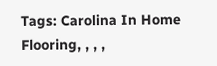Tags: Carolina In Home Flooring, , , ,